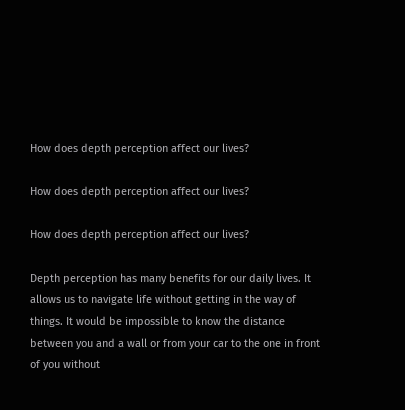How does depth perception affect our lives?

How does depth perception affect our lives?

How does depth perception affect our lives?

Depth perception has many benefits for our daily lives. It allows us to navigate life without getting in the way of things. It would be impossible to know the distance between you and a wall or from your car to the one in front of you without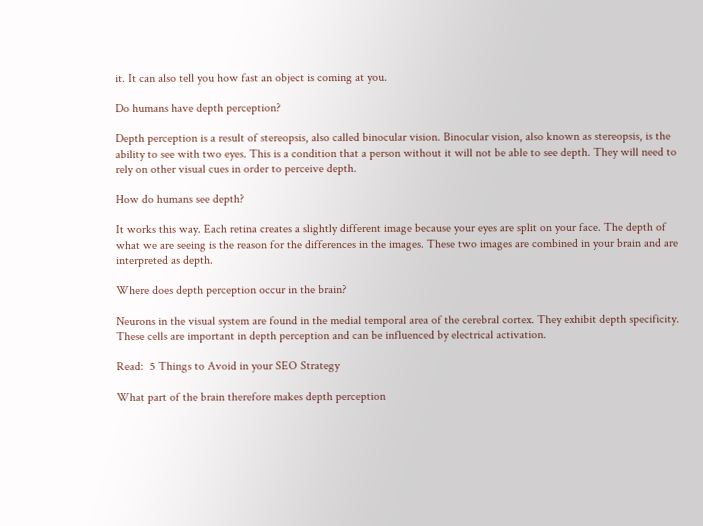it. It can also tell you how fast an object is coming at you.

Do humans have depth perception?

Depth perception is a result of stereopsis, also called binocular vision. Binocular vision, also known as stereopsis, is the ability to see with two eyes. This is a condition that a person without it will not be able to see depth. They will need to rely on other visual cues in order to perceive depth.

How do humans see depth?

It works this way. Each retina creates a slightly different image because your eyes are split on your face. The depth of what we are seeing is the reason for the differences in the images. These two images are combined in your brain and are interpreted as depth.

Where does depth perception occur in the brain?

Neurons in the visual system are found in the medial temporal area of the cerebral cortex. They exhibit depth specificity. These cells are important in depth perception and can be influenced by electrical activation.

Read:  5 Things to Avoid in your SEO Strategy

What part of the brain therefore makes depth perception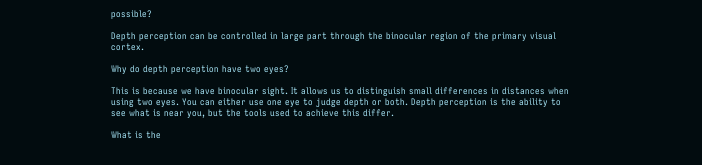possible?

Depth perception can be controlled in large part through the binocular region of the primary visual cortex.

Why do depth perception have two eyes?

This is because we have binocular sight. It allows us to distinguish small differences in distances when using two eyes. You can either use one eye to judge depth or both. Depth perception is the ability to see what is near you, but the tools used to achieve this differ.

What is the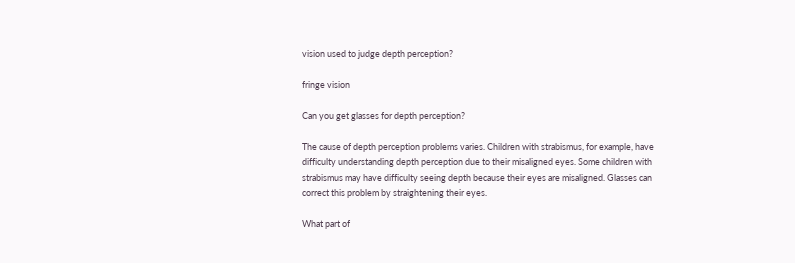vision used to judge depth perception?

fringe vision

Can you get glasses for depth perception?

The cause of depth perception problems varies. Children with strabismus, for example, have difficulty understanding depth perception due to their misaligned eyes. Some children with strabismus may have difficulty seeing depth because their eyes are misaligned. Glasses can correct this problem by straightening their eyes.

What part of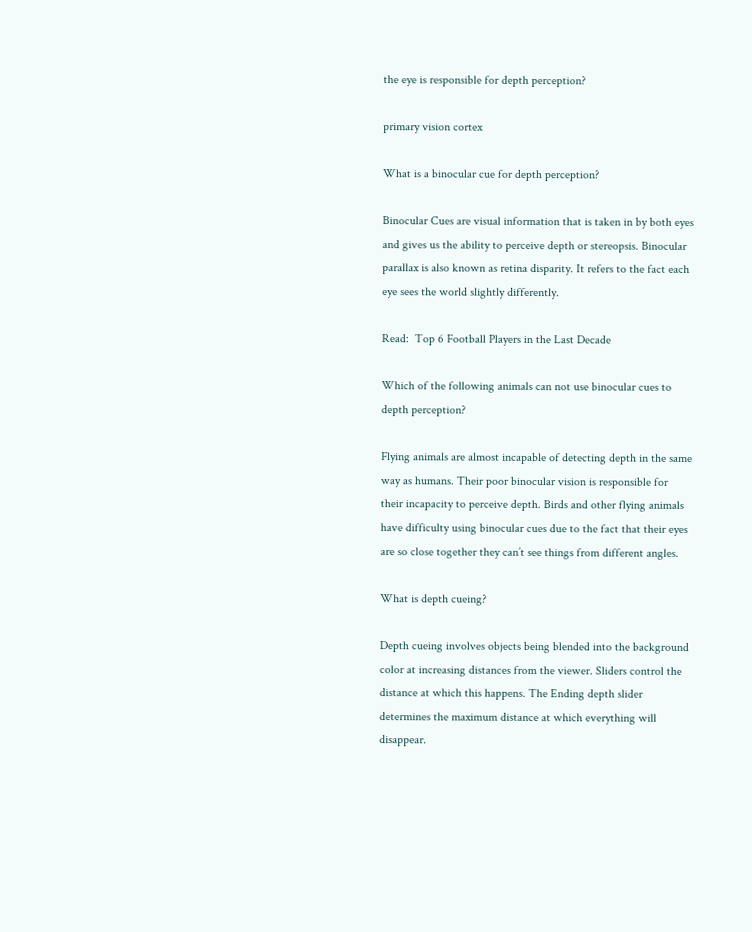the eye is responsible for depth perception?

primary vision cortex

What is a binocular cue for depth perception?

Binocular Cues are visual information that is taken in by both eyes and gives us the ability to perceive depth or stereopsis. Binocular parallax is also known as retina disparity. It refers to the fact each eye sees the world slightly differently.

Read:  Top 6 Football Players in the Last Decade

Which of the following animals can not use binocular cues to depth perception?

Flying animals are almost incapable of detecting depth in the same way as humans. Their poor binocular vision is responsible for their incapacity to perceive depth. Birds and other flying animals have difficulty using binocular cues due to the fact that their eyes are so close together they can’t see things from different angles.

What is depth cueing?

Depth cueing involves objects being blended into the background color at increasing distances from the viewer. Sliders control the distance at which this happens. The Ending depth slider determines the maximum distance at which everything will disappear.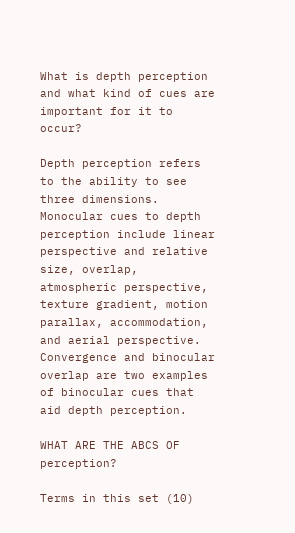What is depth perception and what kind of cues are important for it to occur?

Depth perception refers to the ability to see three dimensions. Monocular cues to depth perception include linear perspective and relative size, overlap, atmospheric perspective, texture gradient, motion parallax, accommodation, and aerial perspective. Convergence and binocular overlap are two examples of binocular cues that aid depth perception.

WHAT ARE THE ABCS OF perception?

Terms in this set (10)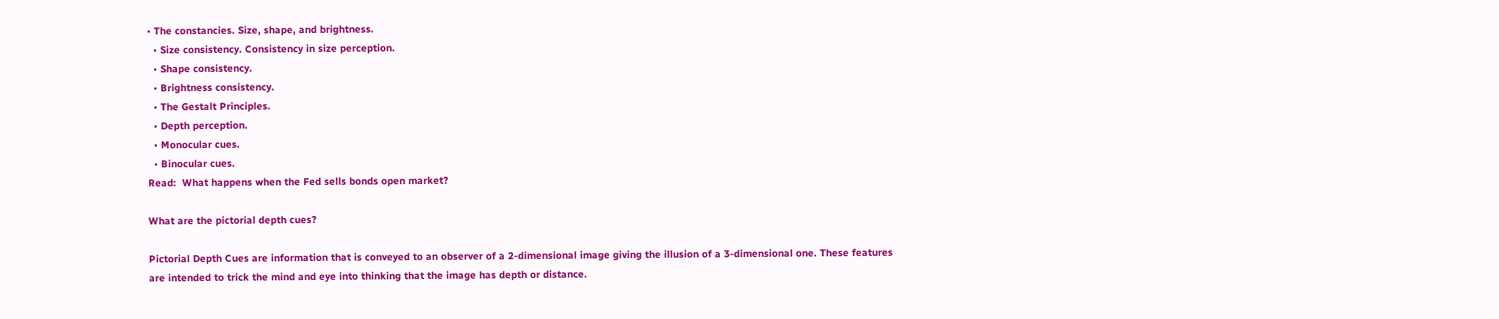• The constancies. Size, shape, and brightness.
  • Size consistency. Consistency in size perception.
  • Shape consistency.
  • Brightness consistency.
  • The Gestalt Principles.
  • Depth perception.
  • Monocular cues.
  • Binocular cues.
Read:  What happens when the Fed sells bonds open market?

What are the pictorial depth cues?

Pictorial Depth Cues are information that is conveyed to an observer of a 2-dimensional image giving the illusion of a 3-dimensional one. These features are intended to trick the mind and eye into thinking that the image has depth or distance.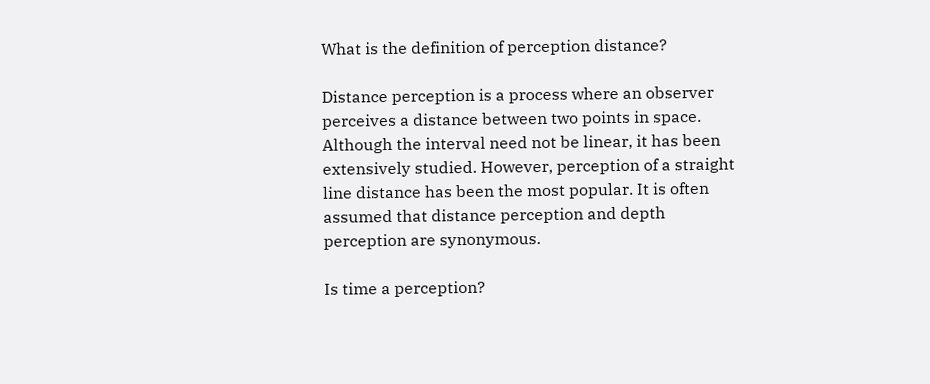What is the definition of perception distance?

Distance perception is a process where an observer perceives a distance between two points in space. Although the interval need not be linear, it has been extensively studied. However, perception of a straight line distance has been the most popular. It is often assumed that distance perception and depth perception are synonymous.

Is time a perception?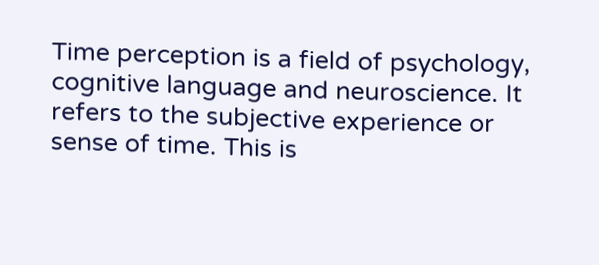Time perception is a field of psychology, cognitive language and neuroscience. It refers to the subjective experience or sense of time. This is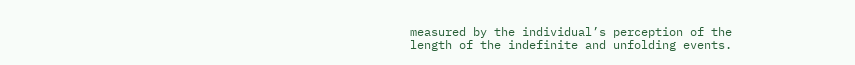measured by the individual’s perception of the length of the indefinite and unfolding events.